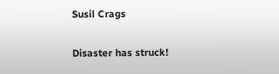Susil Crags

Disaster has struck!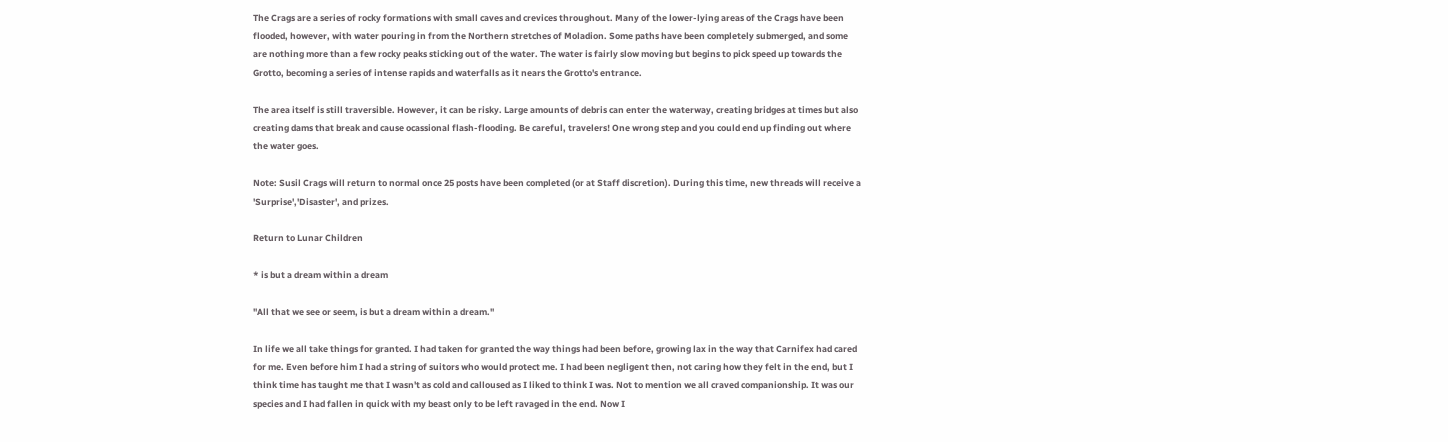The Crags are a series of rocky formations with small caves and crevices throughout. Many of the lower-lying areas of the Crags have been flooded, however, with water pouring in from the Northern stretches of Moladion. Some paths have been completely submerged, and some are nothing more than a few rocky peaks sticking out of the water. The water is fairly slow moving but begins to pick speed up towards the Grotto, becoming a series of intense rapids and waterfalls as it nears the Grotto's entrance.

The area itself is still traversible. However, it can be risky. Large amounts of debris can enter the waterway, creating bridges at times but also creating dams that break and cause ocassional flash-flooding. Be careful, travelers! One wrong step and you could end up finding out where the water goes.

Note: Susil Crags will return to normal once 25 posts have been completed (or at Staff discretion). During this time, new threads will receive a 'Surprise','Disaster', and prizes.

Return to Lunar Children

* is but a dream within a dream

"All that we see or seem, is but a dream within a dream."

In life we all take things for granted. I had taken for granted the way things had been before, growing lax in the way that Carnifex had cared for me. Even before him I had a string of suitors who would protect me. I had been negligent then, not caring how they felt in the end, but I think time has taught me that I wasn't as cold and calloused as I liked to think I was. Not to mention we all craved companionship. It was our species and I had fallen in quick with my beast only to be left ravaged in the end. Now I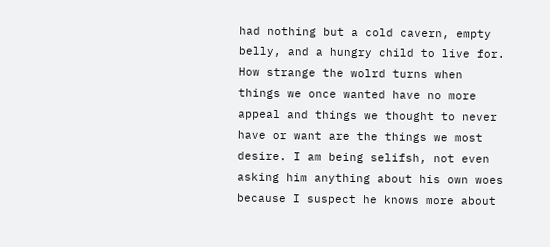had nothing but a cold cavern, empty belly, and a hungry child to live for. How strange the wolrd turns when things we once wanted have no more appeal and things we thought to never have or want are the things we most desire. I am being selifsh, not even asking him anything about his own woes because I suspect he knows more about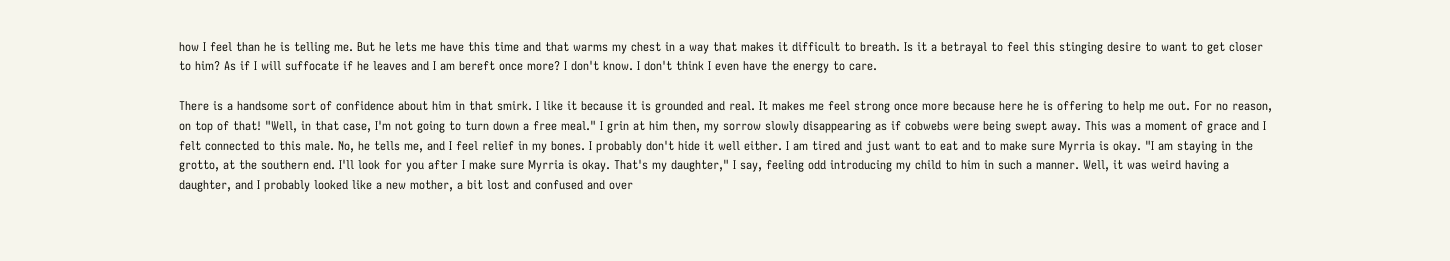how I feel than he is telling me. But he lets me have this time and that warms my chest in a way that makes it difficult to breath. Is it a betrayal to feel this stinging desire to want to get closer to him? As if I will suffocate if he leaves and I am bereft once more? I don't know. I don't think I even have the energy to care.

There is a handsome sort of confidence about him in that smirk. I like it because it is grounded and real. It makes me feel strong once more because here he is offering to help me out. For no reason, on top of that! "Well, in that case, I'm not going to turn down a free meal." I grin at him then, my sorrow slowly disappearing as if cobwebs were being swept away. This was a moment of grace and I felt connected to this male. No, he tells me, and I feel relief in my bones. I probably don't hide it well either. I am tired and just want to eat and to make sure Myrria is okay. "I am staying in the grotto, at the southern end. I'll look for you after I make sure Myrria is okay. That's my daughter," I say, feeling odd introducing my child to him in such a manner. Well, it was weird having a daughter, and I probably looked like a new mother, a bit lost and confused and over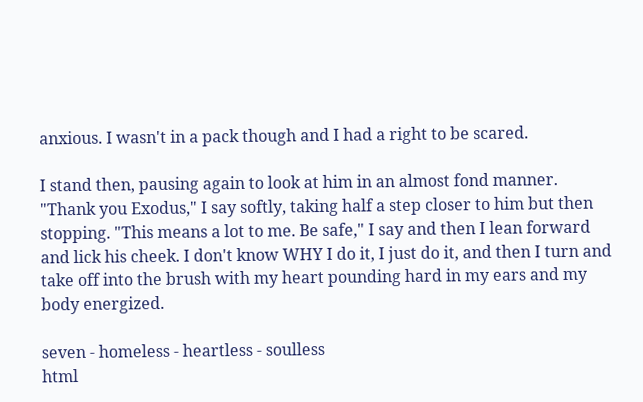anxious. I wasn't in a pack though and I had a right to be scared.

I stand then, pausing again to look at him in an almost fond manner. "Thank you Exodus," I say softly, taking half a step closer to him but then stopping. "This means a lot to me. Be safe," I say and then I lean forward and lick his cheek. I don't know WHY I do it, I just do it, and then I turn and take off into the brush with my heart pounding hard in my ears and my body energized.

seven - homeless - heartless - soulless
html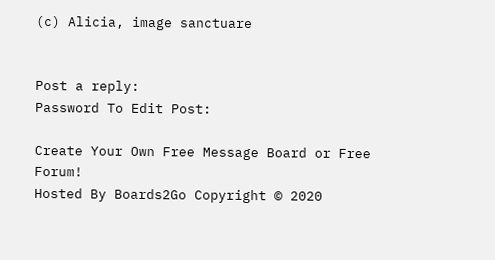(c) Alicia, image sanctuare


Post a reply:
Password To Edit Post:

Create Your Own Free Message Board or Free Forum!
Hosted By Boards2Go Copyright © 2020